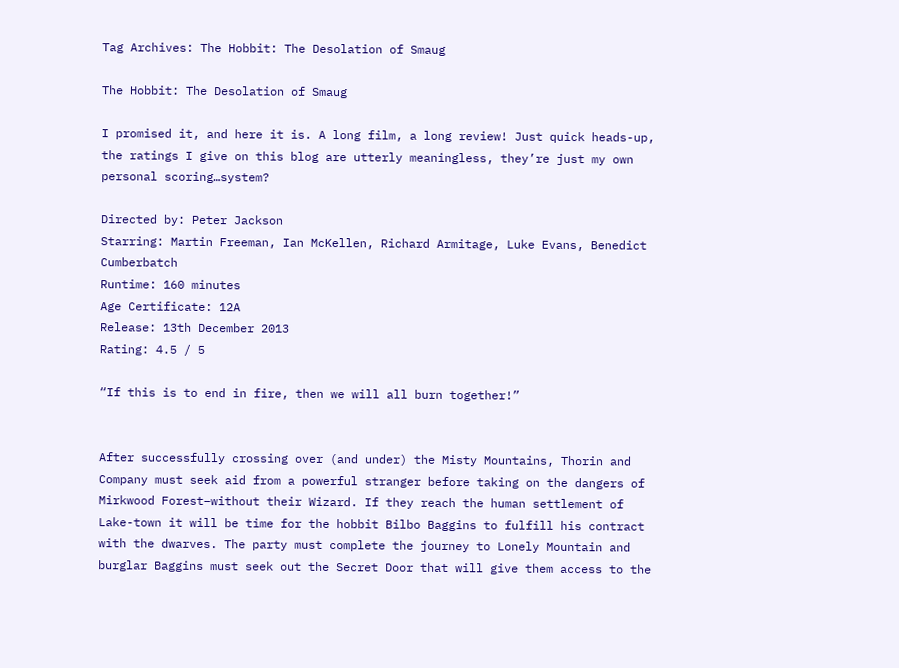Tag Archives: The Hobbit: The Desolation of Smaug

The Hobbit: The Desolation of Smaug

I promised it, and here it is. A long film, a long review! Just quick heads-up, the ratings I give on this blog are utterly meaningless, they’re just my own personal scoring…system?

Directed by: Peter Jackson
Starring: Martin Freeman, Ian McKellen, Richard Armitage, Luke Evans, Benedict Cumberbatch
Runtime: 160 minutes
Age Certificate: 12A
Release: 13th December 2013
Rating: 4.5 / 5

“If this is to end in fire, then we will all burn together!”


After successfully crossing over (and under) the Misty Mountains, Thorin and Company must seek aid from a powerful stranger before taking on the dangers of Mirkwood Forest–without their Wizard. If they reach the human settlement of Lake-town it will be time for the hobbit Bilbo Baggins to fulfill his contract with the dwarves. The party must complete the journey to Lonely Mountain and burglar Baggins must seek out the Secret Door that will give them access to the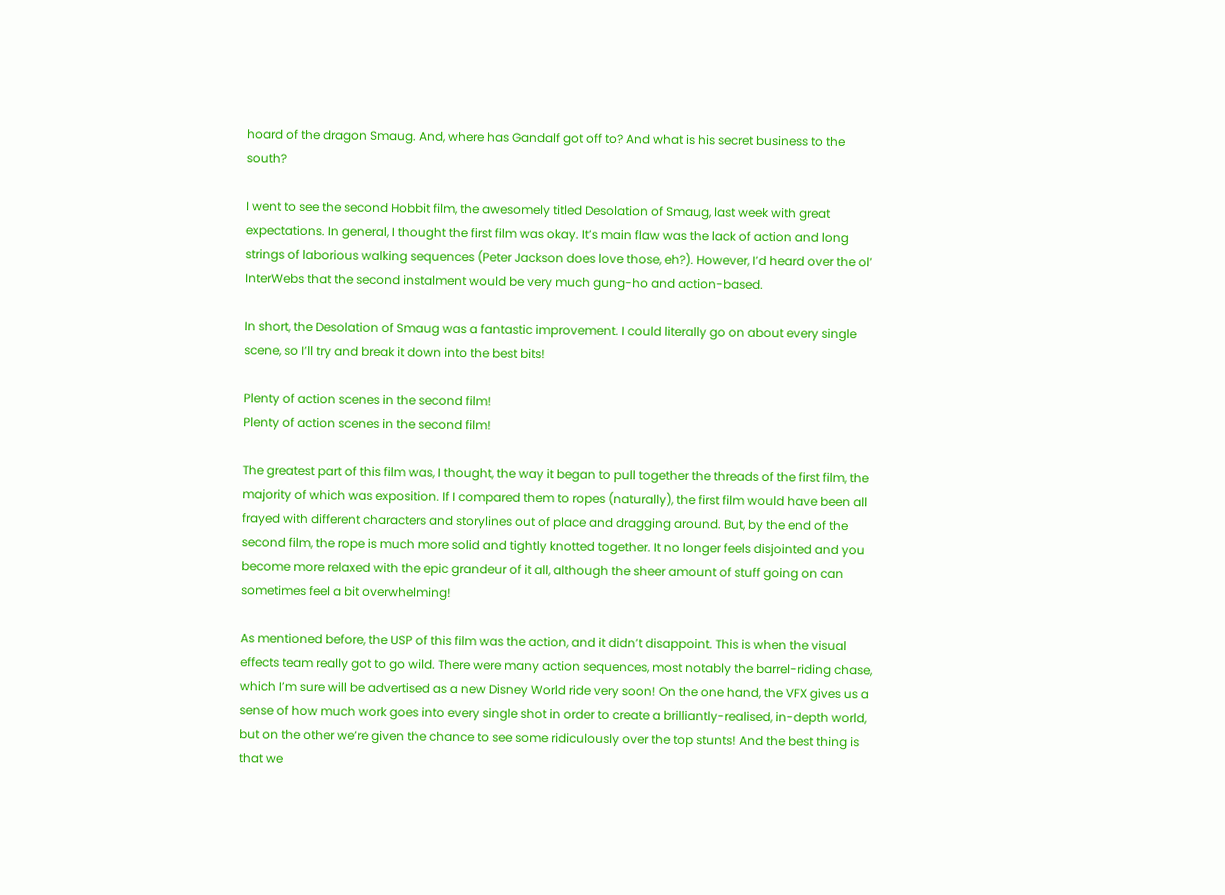hoard of the dragon Smaug. And, where has Gandalf got off to? And what is his secret business to the south?

I went to see the second Hobbit film, the awesomely titled Desolation of Smaug, last week with great expectations. In general, I thought the first film was okay. It’s main flaw was the lack of action and long strings of laborious walking sequences (Peter Jackson does love those, eh?). However, I’d heard over the ol’ InterWebs that the second instalment would be very much gung-ho and action-based.

In short, the Desolation of Smaug was a fantastic improvement. I could literally go on about every single scene, so I’ll try and break it down into the best bits!

Plenty of action scenes in the second film!
Plenty of action scenes in the second film!

The greatest part of this film was, I thought, the way it began to pull together the threads of the first film, the majority of which was exposition. If I compared them to ropes (naturally), the first film would have been all frayed with different characters and storylines out of place and dragging around. But, by the end of the second film, the rope is much more solid and tightly knotted together. It no longer feels disjointed and you become more relaxed with the epic grandeur of it all, although the sheer amount of stuff going on can sometimes feel a bit overwhelming!

As mentioned before, the USP of this film was the action, and it didn’t disappoint. This is when the visual effects team really got to go wild. There were many action sequences, most notably the barrel-riding chase, which I’m sure will be advertised as a new Disney World ride very soon! On the one hand, the VFX gives us a sense of how much work goes into every single shot in order to create a brilliantly-realised, in-depth world, but on the other we’re given the chance to see some ridiculously over the top stunts! And the best thing is that we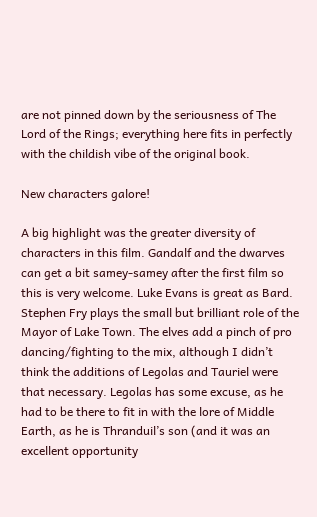are not pinned down by the seriousness of The Lord of the Rings; everything here fits in perfectly with the childish vibe of the original book.

New characters galore!

A big highlight was the greater diversity of characters in this film. Gandalf and the dwarves can get a bit samey-samey after the first film so this is very welcome. Luke Evans is great as Bard. Stephen Fry plays the small but brilliant role of the Mayor of Lake Town. The elves add a pinch of pro dancing/fighting to the mix, although I didn’t think the additions of Legolas and Tauriel were that necessary. Legolas has some excuse, as he had to be there to fit in with the lore of Middle Earth, as he is Thranduil’s son (and it was an excellent opportunity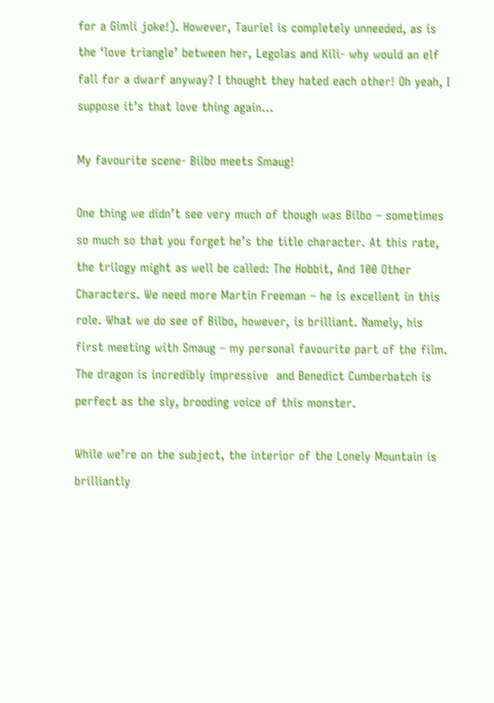for a Gimli joke!). However, Tauriel is completely unneeded, as is the ‘love triangle’ between her, Legolas and Kili- why would an elf fall for a dwarf anyway? I thought they hated each other! Oh yeah, I suppose it’s that love thing again…

My favourite scene- Bilbo meets Smaug!

One thing we didn’t see very much of though was Bilbo – sometimes so much so that you forget he’s the title character. At this rate, the trilogy might as well be called: The Hobbit, And 100 Other Characters. We need more Martin Freeman – he is excellent in this role. What we do see of Bilbo, however, is brilliant. Namely, his first meeting with Smaug – my personal favourite part of the film. The dragon is incredibly impressive  and Benedict Cumberbatch is perfect as the sly, brooding voice of this monster.

While we’re on the subject, the interior of the Lonely Mountain is brilliantly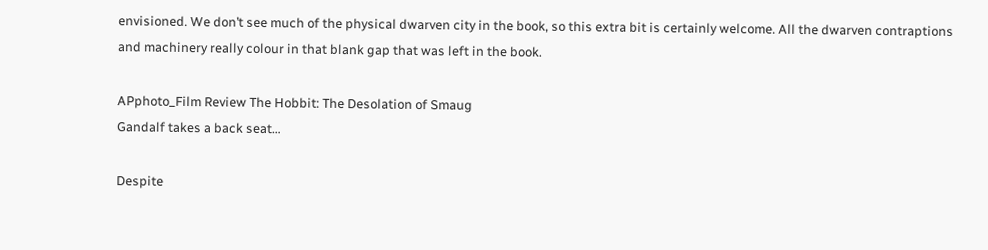envisioned. We don’t see much of the physical dwarven city in the book, so this extra bit is certainly welcome. All the dwarven contraptions and machinery really colour in that blank gap that was left in the book.

APphoto_Film Review The Hobbit: The Desolation of Smaug
Gandalf takes a back seat…

Despite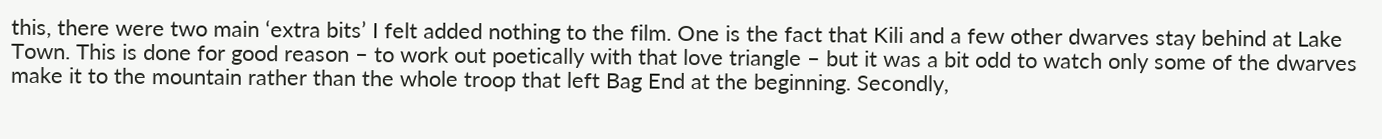this, there were two main ‘extra bits’ I felt added nothing to the film. One is the fact that Kili and a few other dwarves stay behind at Lake Town. This is done for good reason – to work out poetically with that love triangle – but it was a bit odd to watch only some of the dwarves make it to the mountain rather than the whole troop that left Bag End at the beginning. Secondly,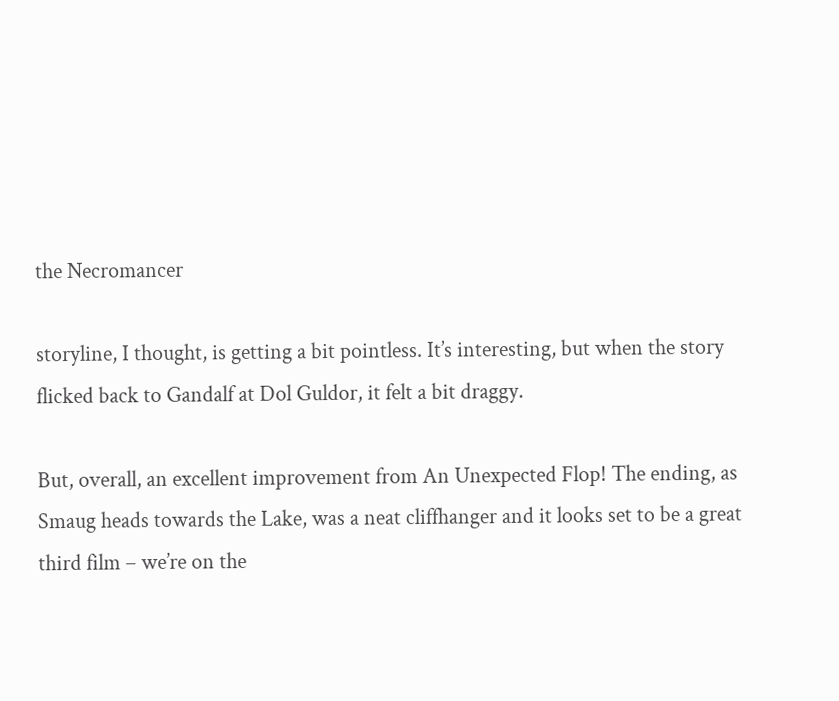the Necromancer

storyline, I thought, is getting a bit pointless. It’s interesting, but when the story flicked back to Gandalf at Dol Guldor, it felt a bit draggy.

But, overall, an excellent improvement from An Unexpected Flop! The ending, as Smaug heads towards the Lake, was a neat cliffhanger and it looks set to be a great third film – we’re on the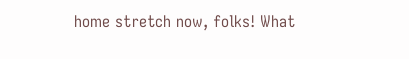home stretch now, folks! What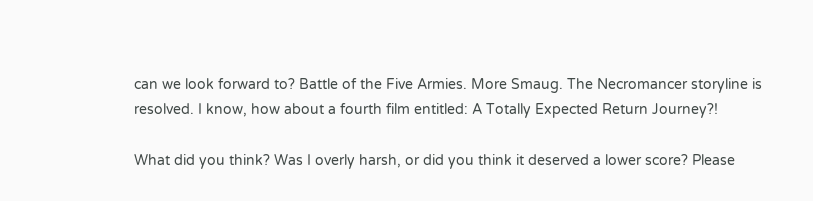can we look forward to? Battle of the Five Armies. More Smaug. The Necromancer storyline is resolved. I know, how about a fourth film entitled: A Totally Expected Return Journey?!

What did you think? Was I overly harsh, or did you think it deserved a lower score? Please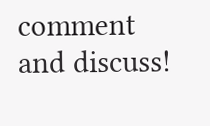comment and discuss!